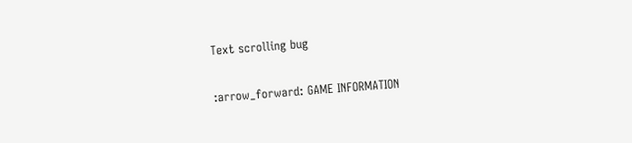Text scrolling bug

:arrow_forward: GAME INFORMATION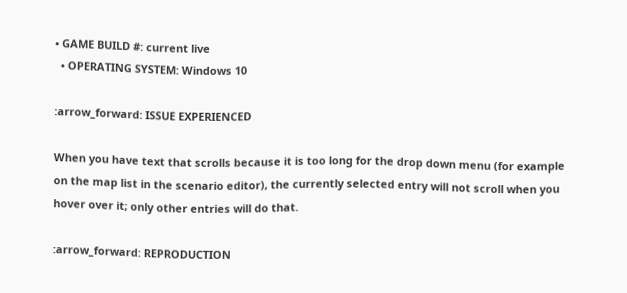• GAME BUILD #: current live
  • OPERATING SYSTEM: Windows 10

:arrow_forward: ISSUE EXPERIENCED

When you have text that scrolls because it is too long for the drop down menu (for example on the map list in the scenario editor), the currently selected entry will not scroll when you hover over it; only other entries will do that.

:arrow_forward: REPRODUCTION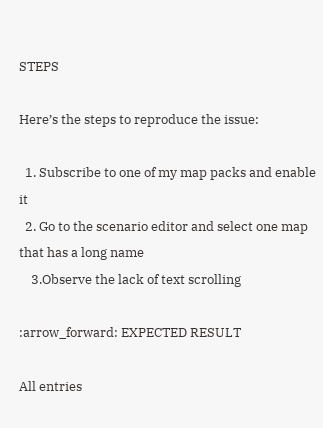STEPS

Here’s the steps to reproduce the issue:

  1. Subscribe to one of my map packs and enable it
  2. Go to the scenario editor and select one map that has a long name
    3.Observe the lack of text scrolling

:arrow_forward: EXPECTED RESULT

All entries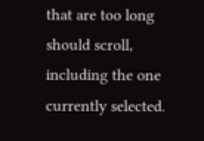that are too long should scroll, including the one currently selected.